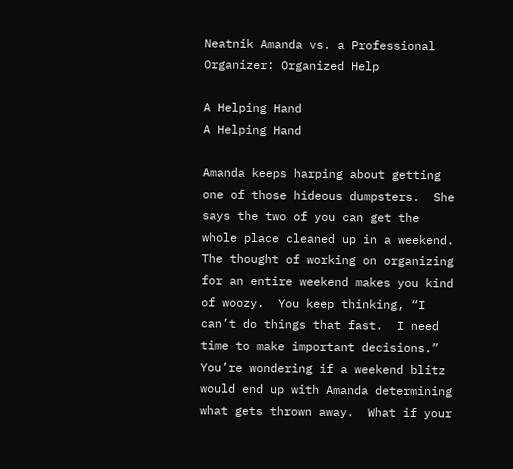Neatnik Amanda vs. a Professional Organizer: Organized Help

A Helping Hand
A Helping Hand

Amanda keeps harping about getting one of those hideous dumpsters.  She says the two of you can get the whole place cleaned up in a weekend.  The thought of working on organizing for an entire weekend makes you kind of woozy.  You keep thinking, “I can’t do things that fast.  I need time to make important decisions.”  You’re wondering if a weekend blitz would end up with Amanda determining what gets thrown away.  What if your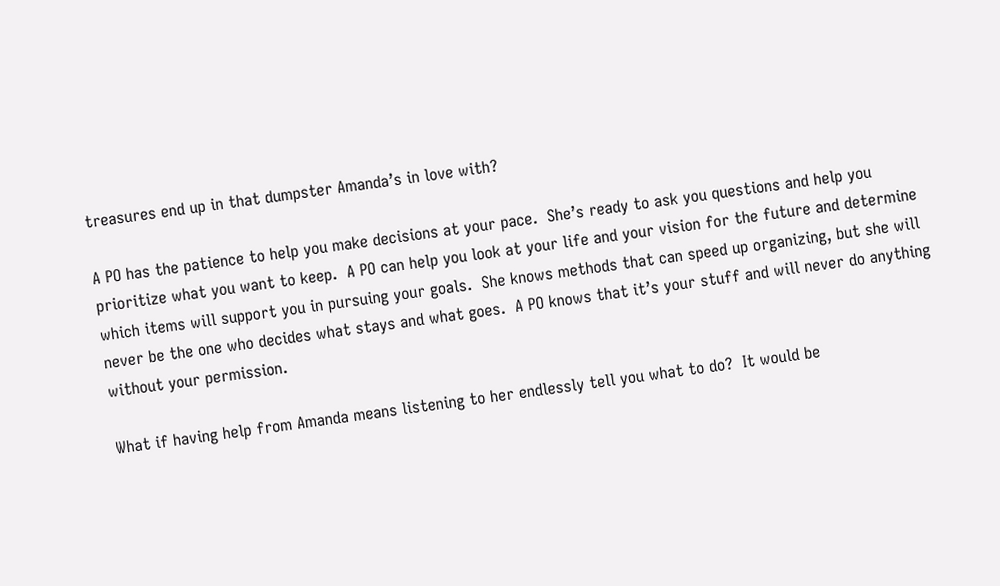treasures end up in that dumpster Amanda’s in love with?

A PO has the patience to help you make decisions at your pace.  She’s ready to ask you questions and help you prioritize what you want to keep.  A PO can help you look at your life and your vision for the future and determine which items will support you in pursuing your goals.  She knows methods that can speed up organizing, but she will never be the one who decides what stays and what goes.  A PO knows that it’s your stuff and will never do anything without your permission.

What if having help from Amanda means listening to her endlessly tell you what to do?  It would be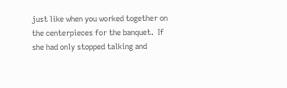just like when you worked together on the centerpieces for the banquet.  If she had only stopped talking and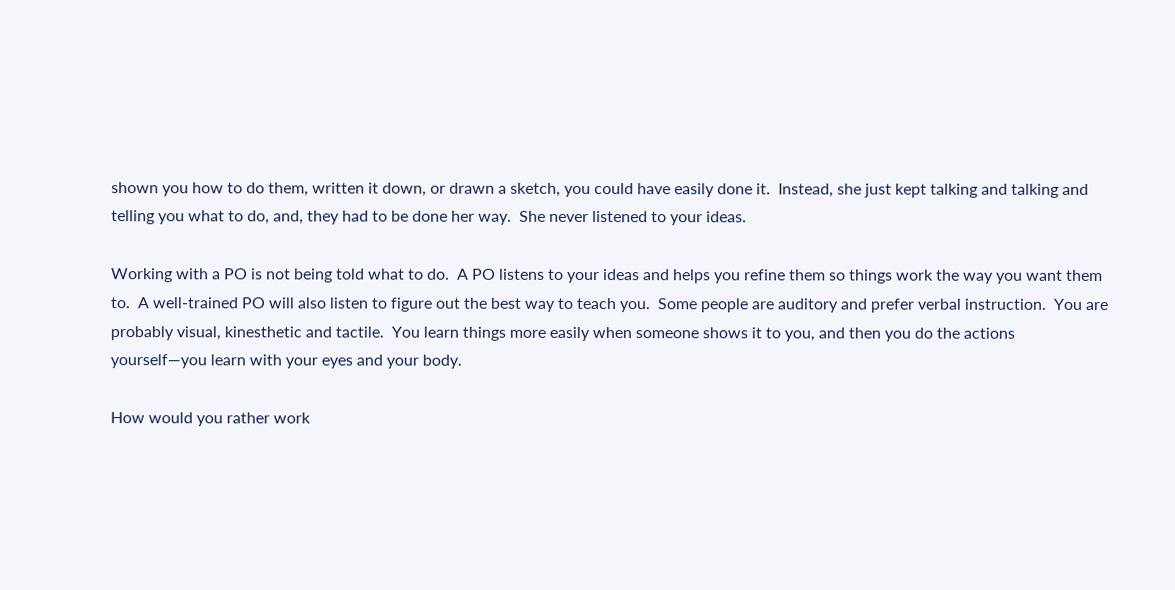shown you how to do them, written it down, or drawn a sketch, you could have easily done it.  Instead, she just kept talking and talking and telling you what to do, and, they had to be done her way.  She never listened to your ideas.

Working with a PO is not being told what to do.  A PO listens to your ideas and helps you refine them so things work the way you want them to.  A well-trained PO will also listen to figure out the best way to teach you.  Some people are auditory and prefer verbal instruction.  You are probably visual, kinesthetic and tactile.  You learn things more easily when someone shows it to you, and then you do the actions yourself—you learn with your eyes and your body.

How would you rather work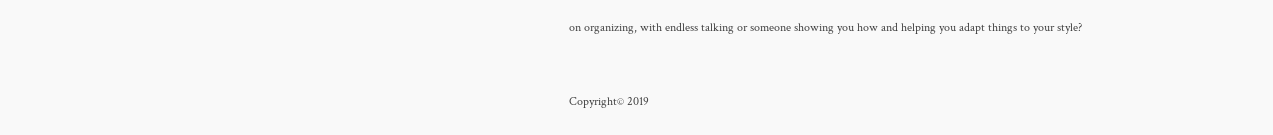on organizing, with endless talking or someone showing you how and helping you adapt things to your style?


Copyright© 2019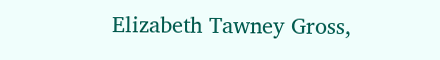Elizabeth Tawney Gross,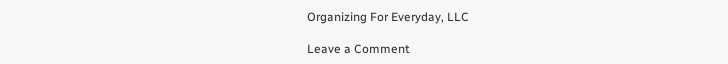Organizing For Everyday, LLC

Leave a Comment